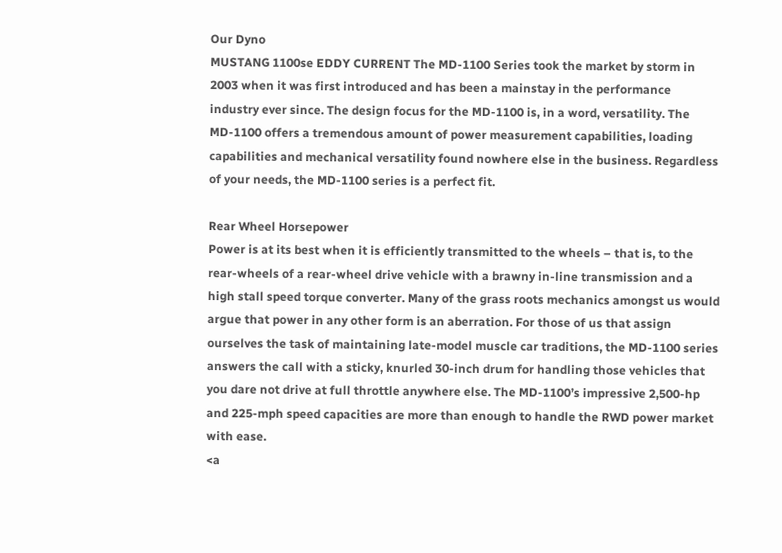Our Dyno
MUSTANG 1100se EDDY CURRENT The MD-1100 Series took the market by storm in 2003 when it was first introduced and has been a mainstay in the performance industry ever since. The design focus for the MD-1100 is, in a word, versatility. The MD-1100 offers a tremendous amount of power measurement capabilities, loading capabilities and mechanical versatility found nowhere else in the business. Regardless of your needs, the MD-1100 series is a perfect fit.

Rear Wheel Horsepower
Power is at its best when it is efficiently transmitted to the wheels – that is, to the rear-wheels of a rear-wheel drive vehicle with a brawny in-line transmission and a high stall speed torque converter. Many of the grass roots mechanics amongst us would argue that power in any other form is an aberration. For those of us that assign ourselves the task of maintaining late-model muscle car traditions, the MD-1100 series answers the call with a sticky, knurled 30-inch drum for handling those vehicles that you dare not drive at full throttle anywhere else. The MD-1100’s impressive 2,500-hp and 225-mph speed capacities are more than enough to handle the RWD power market with ease.
<a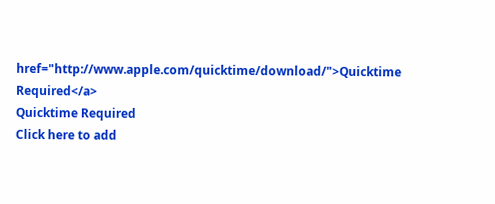href="http://www.apple.com/quicktime/download/">Quicktime Required</a>
Quicktime Required
Click here to add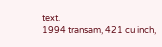text.
1994 transam, 421 cu inch,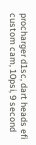procharger d1sc, dart heads efi custom cam, 10psi, 9 second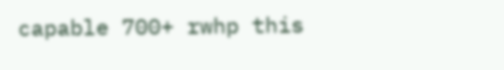capable 700+ rwhp this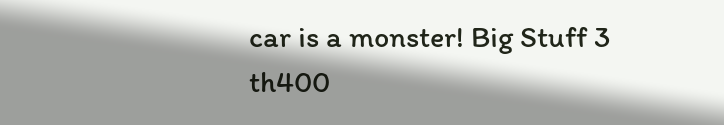car is a monster! Big Stuff 3 th400